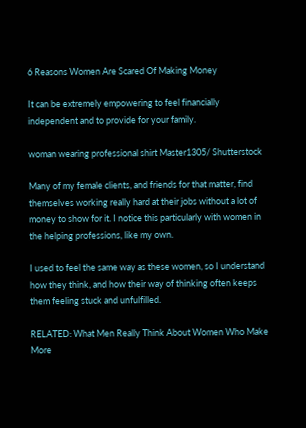6 Reasons Women Are Scared Of Making Money

It can be extremely empowering to feel financially independent and to provide for your family.

woman wearing professional shirt Master1305/ Shutterstock

Many of my female clients, and friends for that matter, find themselves working really hard at their jobs without a lot of money to show for it. I notice this particularly with women in the helping professions, like my own.

I used to feel the same way as these women, so I understand how they think, and how their way of thinking often keeps them feeling stuck and unfulfilled.

RELATED: What Men Really Think About Women Who Make More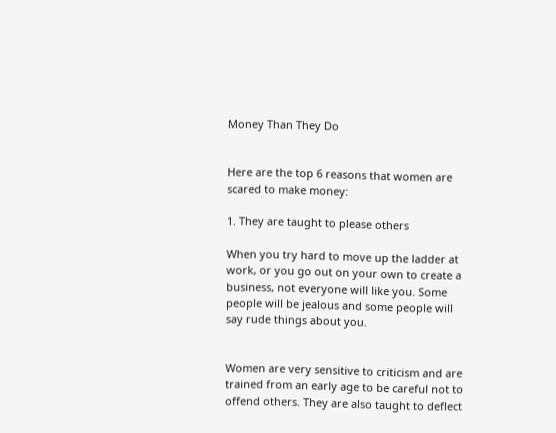Money Than They Do


Here are the top 6 reasons that women are scared to make money:

1. They are taught to please others

When you try hard to move up the ladder at work, or you go out on your own to create a business, not everyone will like you. Some people will be jealous and some people will say rude things about you.


Women are very sensitive to criticism and are trained from an early age to be careful not to offend others. They are also taught to deflect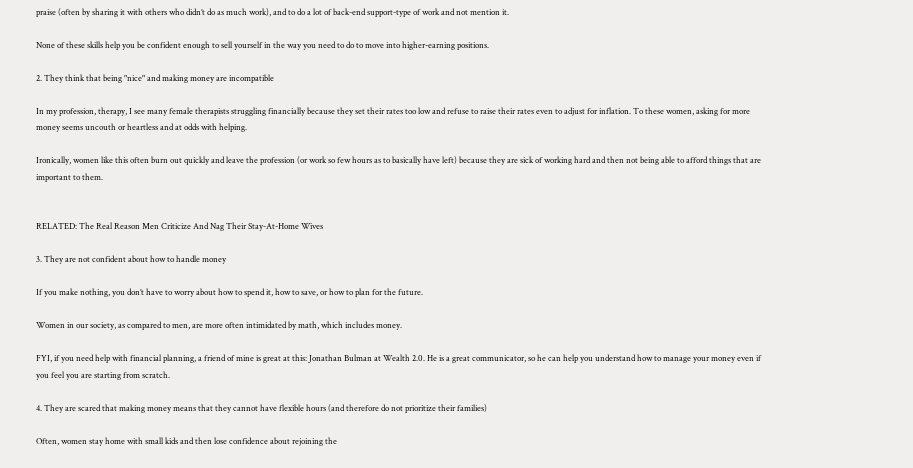praise (often by sharing it with others who didn’t do as much work), and to do a lot of back-end support-type of work and not mention it.

None of these skills help you be confident enough to sell yourself in the way you need to do to move into higher-earning positions.

2. They think that being "nice" and making money are incompatible

In my profession, therapy, I see many female therapists struggling financially because they set their rates too low and refuse to raise their rates even to adjust for inflation. To these women, asking for more money seems uncouth or heartless and at odds with helping.

Ironically, women like this often burn out quickly and leave the profession (or work so few hours as to basically have left) because they are sick of working hard and then not being able to afford things that are important to them.


RELATED: The Real Reason Men Criticize And Nag Their Stay-At-Home Wives

3. They are not confident about how to handle money

If you make nothing, you don’t have to worry about how to spend it, how to save, or how to plan for the future.

Women in our society, as compared to men, are more often intimidated by math, which includes money.

FYI, if you need help with financial planning, a friend of mine is great at this: Jonathan Bulman at Wealth 2.0. He is a great communicator, so he can help you understand how to manage your money even if you feel you are starting from scratch.

4. They are scared that making money means that they cannot have flexible hours (and therefore do not prioritize their families)

Often, women stay home with small kids and then lose confidence about rejoining the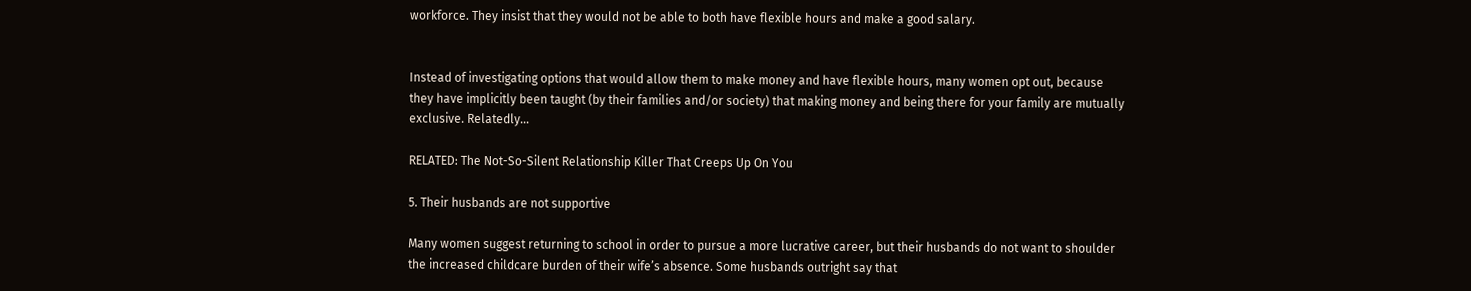workforce. They insist that they would not be able to both have flexible hours and make a good salary.


Instead of investigating options that would allow them to make money and have flexible hours, many women opt out, because they have implicitly been taught (by their families and/or society) that making money and being there for your family are mutually exclusive. Relatedly…

RELATED: The Not-So-Silent Relationship Killer That Creeps Up On You

5. Their husbands are not supportive

Many women suggest returning to school in order to pursue a more lucrative career, but their husbands do not want to shoulder the increased childcare burden of their wife’s absence. Some husbands outright say that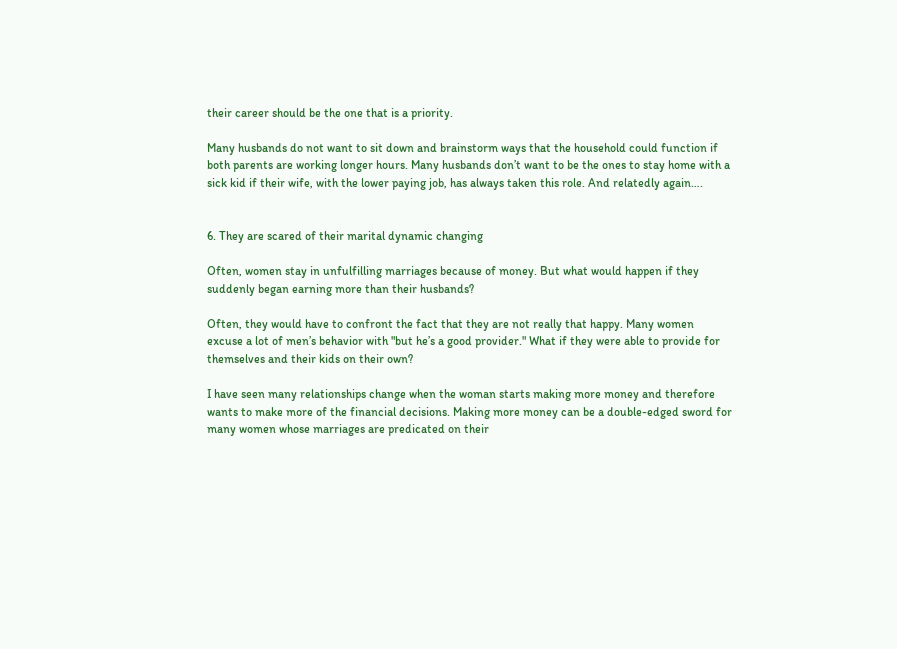their career should be the one that is a priority.

Many husbands do not want to sit down and brainstorm ways that the household could function if both parents are working longer hours. Many husbands don’t want to be the ones to stay home with a sick kid if their wife, with the lower paying job, has always taken this role. And relatedly again….


6. They are scared of their marital dynamic changing

Often, women stay in unfulfilling marriages because of money. But what would happen if they suddenly began earning more than their husbands?

Often, they would have to confront the fact that they are not really that happy. Many women excuse a lot of men’s behavior with "but he’s a good provider." What if they were able to provide for themselves and their kids on their own?

I have seen many relationships change when the woman starts making more money and therefore wants to make more of the financial decisions. Making more money can be a double-edged sword for many women whose marriages are predicated on their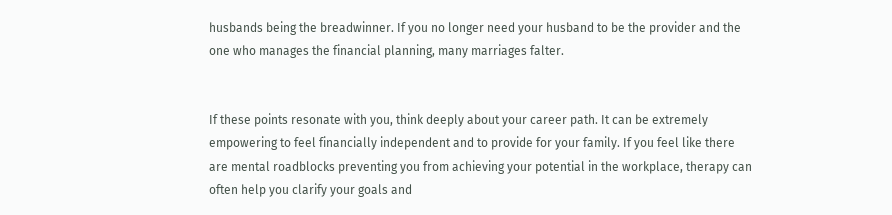husbands being the breadwinner. If you no longer need your husband to be the provider and the one who manages the financial planning, many marriages falter.


If these points resonate with you, think deeply about your career path. It can be extremely empowering to feel financially independent and to provide for your family. If you feel like there are mental roadblocks preventing you from achieving your potential in the workplace, therapy can often help you clarify your goals and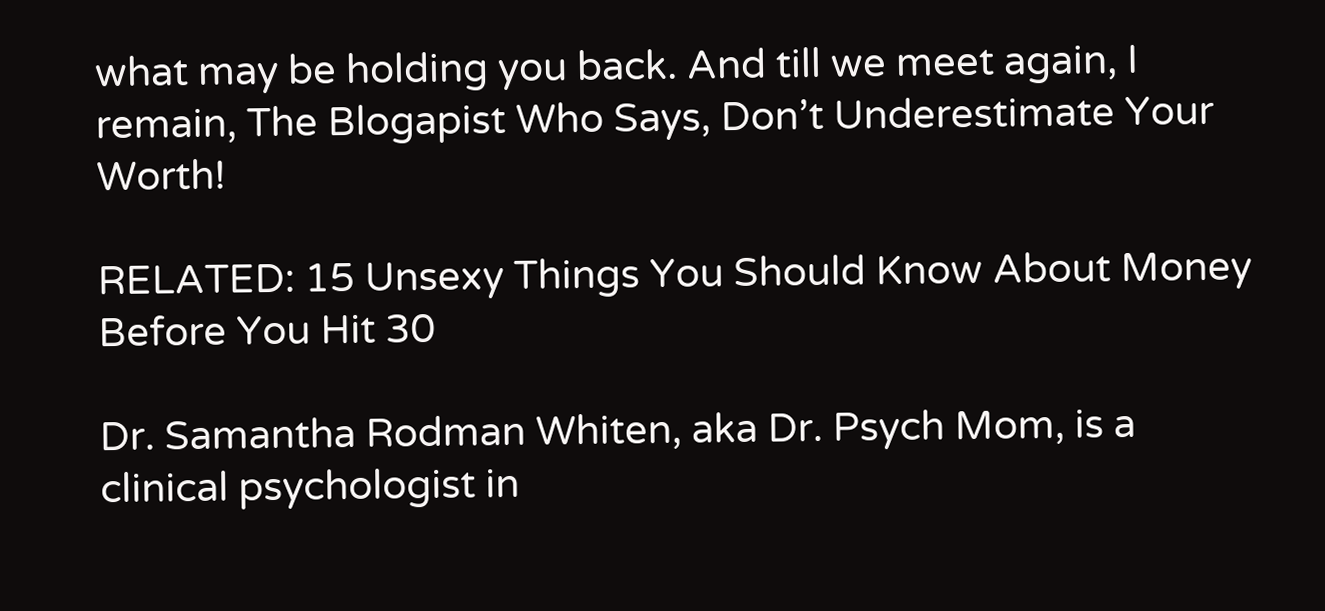what may be holding you back. And till we meet again, I remain, The Blogapist Who Says, Don’t Underestimate Your Worth!

RELATED: 15 Unsexy Things You Should Know About Money Before You Hit 30

Dr. Samantha Rodman Whiten, aka Dr. Psych Mom, is a clinical psychologist in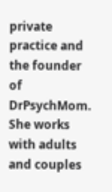private practice and the founder of DrPsychMom. She works with adults and couples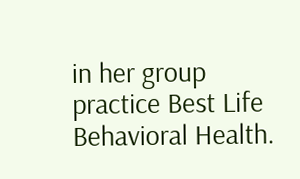in her group practice Best Life Behavioral Health.